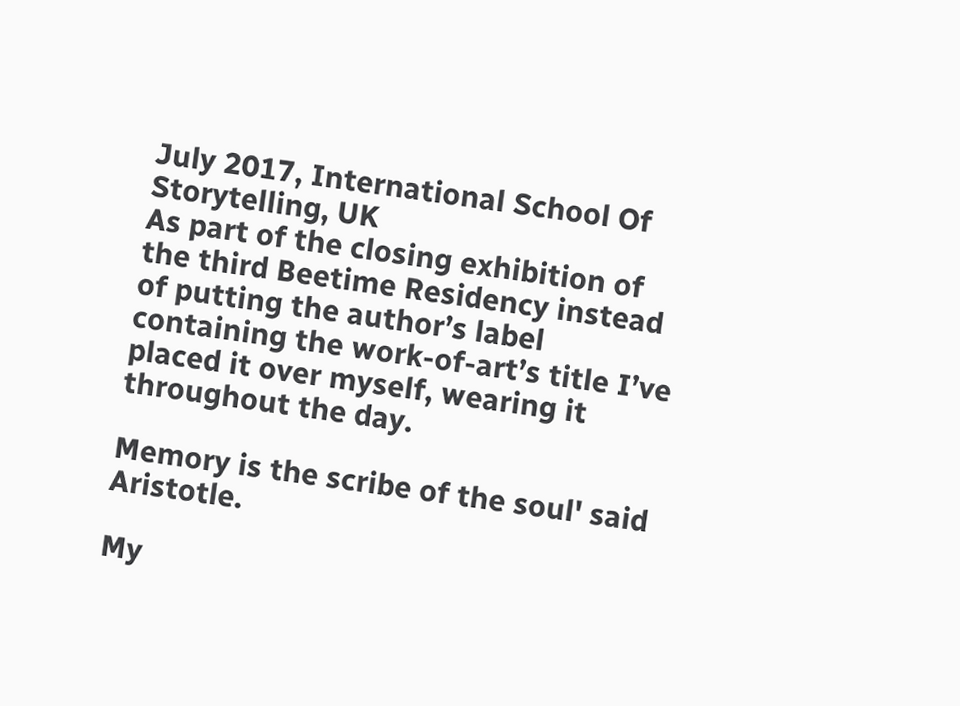July 2017, International School Of Storytelling, UK
As part of the closing exhibition of the third Beetime Residency instead of putting the author’s label containing the work-of-art’s title I’ve placed it over myself, wearing it throughout the day.

Memory is the scribe of the soul' said Aristotle.

My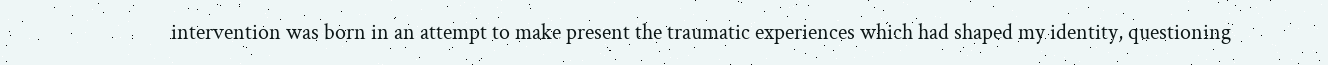intervention was born in an attempt to make present the traumatic experiences which had shaped my identity, questioning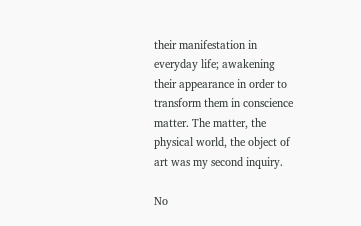their manifestation in everyday life; awakening their appearance in order to transform them in conscience matter. The matter, the physical world, the object of art was my second inquiry.

No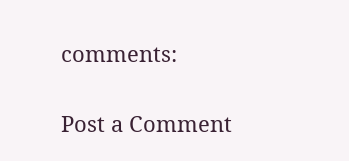comments:

Post a Comment